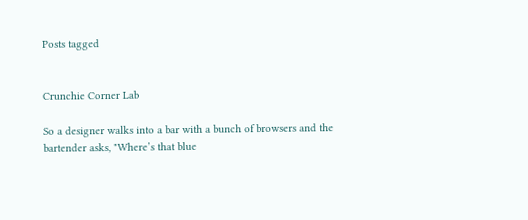Posts tagged


Crunchie Corner Lab

So a designer walks into a bar with a bunch of browsers and the bartender asks, "Where’s that blue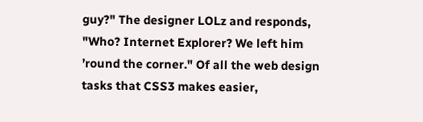guy?" The designer LOLz and responds, "Who? Internet Explorer? We left him ’round the corner." Of all the web design tasks that CSS3 makes easier,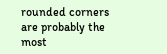rounded corners are probably the most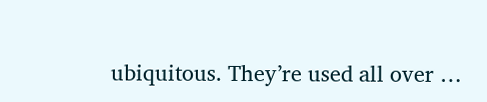ubiquitous. They’re used all over …